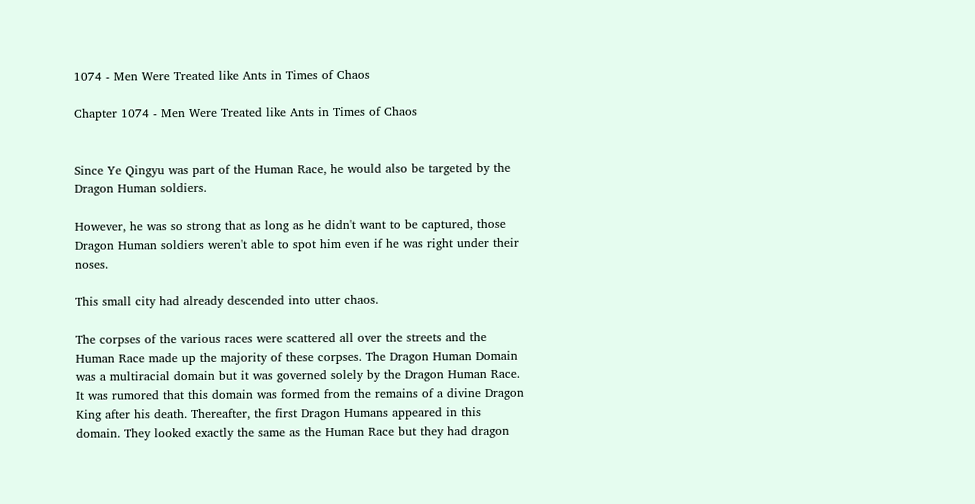1074 - Men Were Treated like Ants in Times of Chaos

Chapter 1074 - Men Were Treated like Ants in Times of Chaos


Since Ye Qingyu was part of the Human Race, he would also be targeted by the Dragon Human soldiers.

However, he was so strong that as long as he didn't want to be captured, those Dragon Human soldiers weren't able to spot him even if he was right under their noses.

This small city had already descended into utter chaos.

The corpses of the various races were scattered all over the streets and the Human Race made up the majority of these corpses. The Dragon Human Domain was a multiracial domain but it was governed solely by the Dragon Human Race. It was rumored that this domain was formed from the remains of a divine Dragon King after his death. Thereafter, the first Dragon Humans appeared in this domain. They looked exactly the same as the Human Race but they had dragon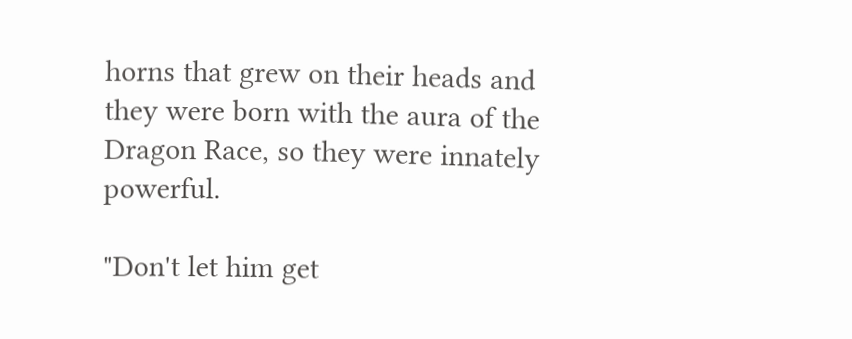horns that grew on their heads and they were born with the aura of the Dragon Race, so they were innately powerful.

"Don't let him get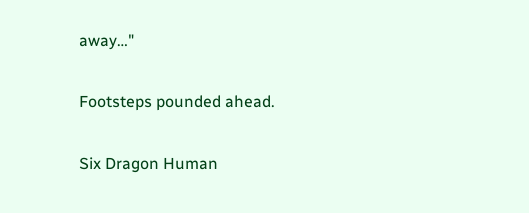away…"

Footsteps pounded ahead.

Six Dragon Human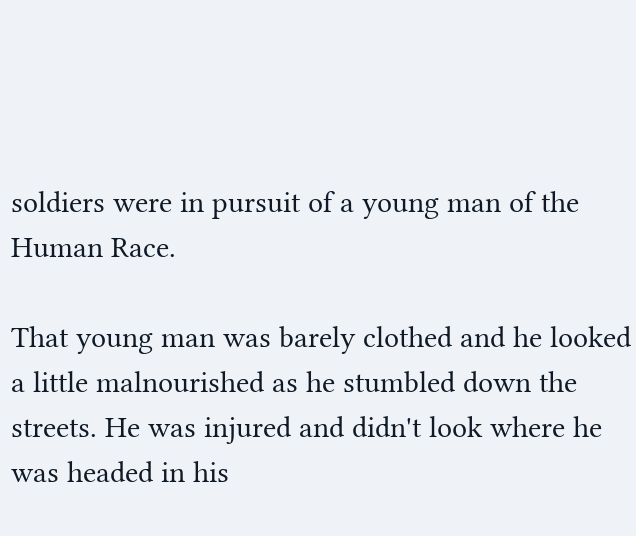soldiers were in pursuit of a young man of the Human Race.

That young man was barely clothed and he looked a little malnourished as he stumbled down the streets. He was injured and didn't look where he was headed in his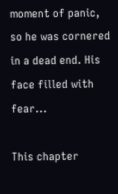moment of panic, so he was cornered in a dead end. His face filled with fear...

This chapter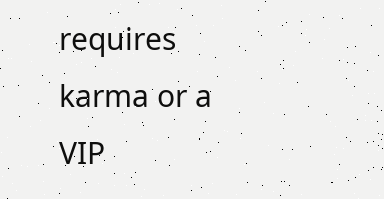requires karma or a VIP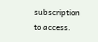subscription to access.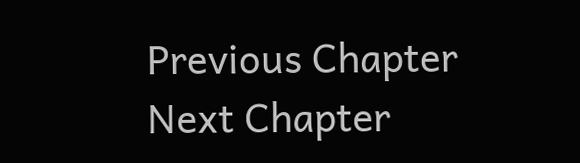Previous Chapter Next Chapter